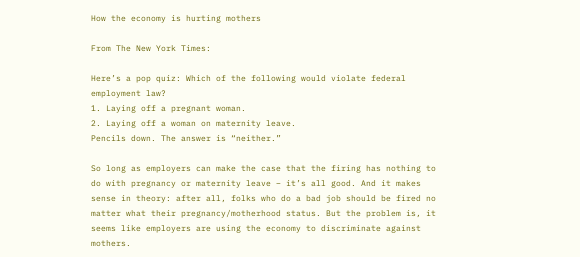How the economy is hurting mothers

From The New York Times:

Here’s a pop quiz: Which of the following would violate federal employment law?
1. Laying off a pregnant woman.
2. Laying off a woman on maternity leave.
Pencils down. The answer is “neither.”

So long as employers can make the case that the firing has nothing to do with pregnancy or maternity leave – it’s all good. And it makes sense in theory: after all, folks who do a bad job should be fired no matter what their pregnancy/motherhood status. But the problem is, it seems like employers are using the economy to discriminate against mothers.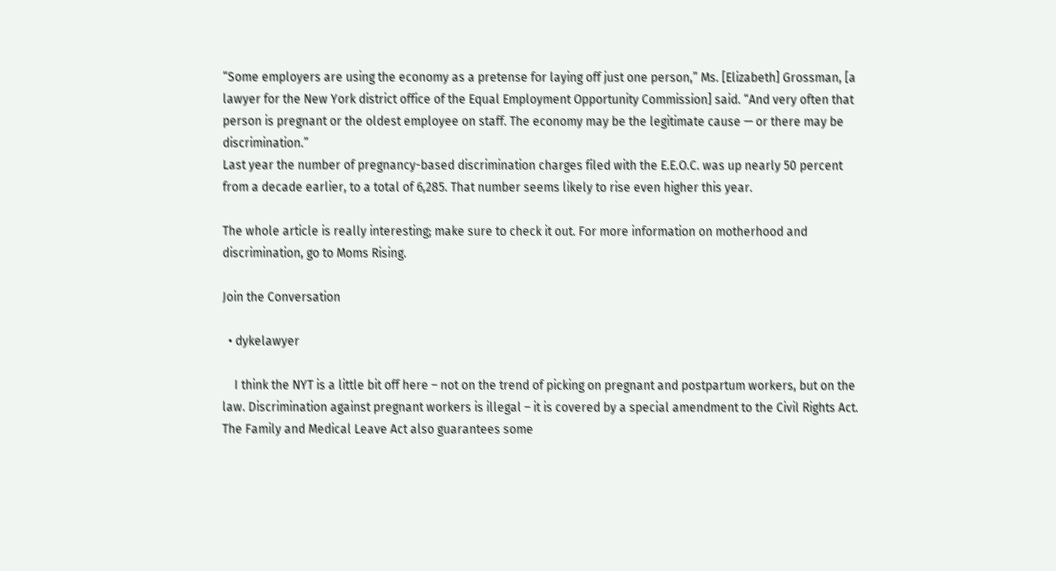“Some employers are using the economy as a pretense for laying off just one person,” Ms. [Elizabeth] Grossman, [a lawyer for the New York district office of the Equal Employment Opportunity Commission] said. “And very often that person is pregnant or the oldest employee on staff. The economy may be the legitimate cause — or there may be discrimination.”
Last year the number of pregnancy-based discrimination charges filed with the E.E.O.C. was up nearly 50 percent from a decade earlier, to a total of 6,285. That number seems likely to rise even higher this year.

The whole article is really interesting; make sure to check it out. For more information on motherhood and discrimination, go to Moms Rising.

Join the Conversation

  • dykelawyer

    I think the NYT is a little bit off here – not on the trend of picking on pregnant and postpartum workers, but on the law. Discrimination against pregnant workers is illegal – it is covered by a special amendment to the Civil Rights Act. The Family and Medical Leave Act also guarantees some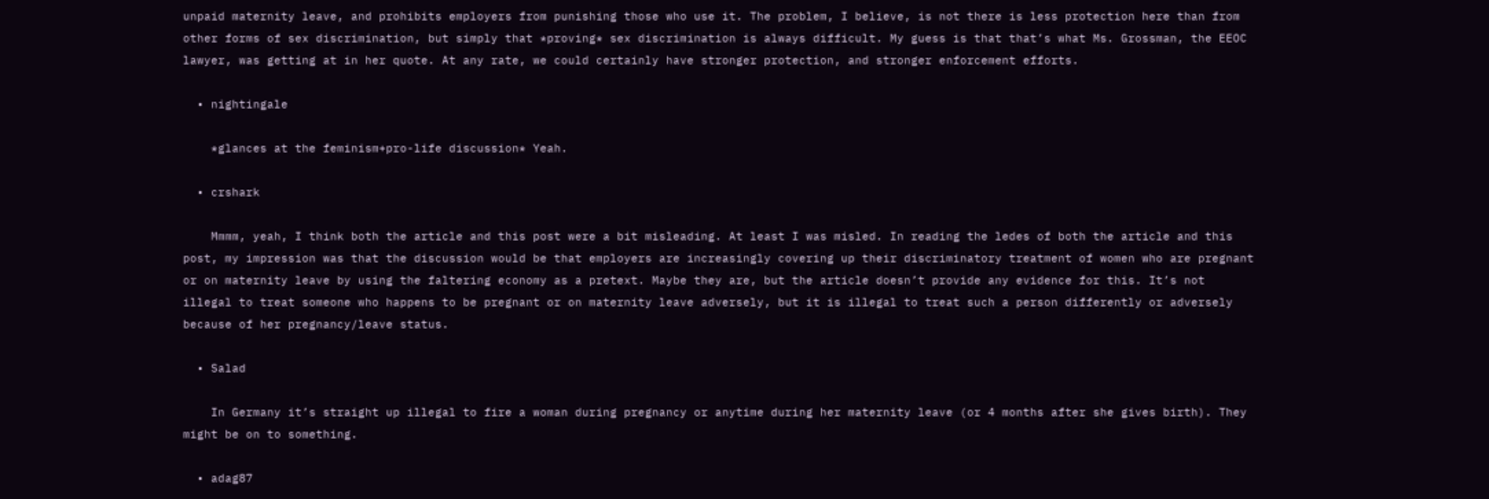unpaid maternity leave, and prohibits employers from punishing those who use it. The problem, I believe, is not there is less protection here than from other forms of sex discrimination, but simply that *proving* sex discrimination is always difficult. My guess is that that’s what Ms. Grossman, the EEOC lawyer, was getting at in her quote. At any rate, we could certainly have stronger protection, and stronger enforcement efforts.

  • nightingale

    *glances at the feminism+pro-life discussion* Yeah.

  • crshark

    Mmmm, yeah, I think both the article and this post were a bit misleading. At least I was misled. In reading the ledes of both the article and this post, my impression was that the discussion would be that employers are increasingly covering up their discriminatory treatment of women who are pregnant or on maternity leave by using the faltering economy as a pretext. Maybe they are, but the article doesn’t provide any evidence for this. It’s not illegal to treat someone who happens to be pregnant or on maternity leave adversely, but it is illegal to treat such a person differently or adversely because of her pregnancy/leave status.

  • Salad

    In Germany it’s straight up illegal to fire a woman during pregnancy or anytime during her maternity leave (or 4 months after she gives birth). They might be on to something.

  • adag87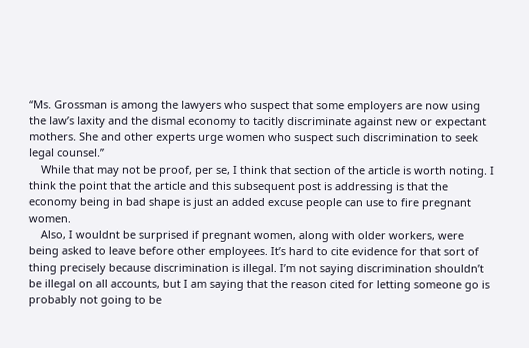“Ms. Grossman is among the lawyers who suspect that some employers are now using the law’s laxity and the dismal economy to tacitly discriminate against new or expectant mothers. She and other experts urge women who suspect such discrimination to seek legal counsel.”
    While that may not be proof, per se, I think that section of the article is worth noting. I think the point that the article and this subsequent post is addressing is that the economy being in bad shape is just an added excuse people can use to fire pregnant women.
    Also, I wouldnt be surprised if pregnant women, along with older workers, were being asked to leave before other employees. It’s hard to cite evidence for that sort of thing precisely because discrimination is illegal. I’m not saying discrimination shouldn’t be illegal on all accounts, but I am saying that the reason cited for letting someone go is probably not going to be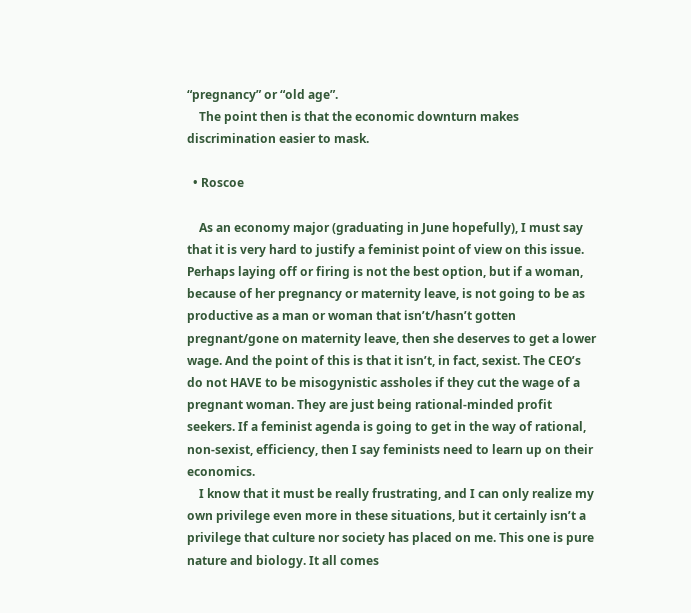“pregnancy” or “old age”.
    The point then is that the economic downturn makes discrimination easier to mask.

  • Roscoe

    As an economy major (graduating in June hopefully), I must say that it is very hard to justify a feminist point of view on this issue. Perhaps laying off or firing is not the best option, but if a woman, because of her pregnancy or maternity leave, is not going to be as productive as a man or woman that isn’t/hasn’t gotten pregnant/gone on maternity leave, then she deserves to get a lower wage. And the point of this is that it isn’t, in fact, sexist. The CEO’s do not HAVE to be misogynistic assholes if they cut the wage of a pregnant woman. They are just being rational-minded profit seekers. If a feminist agenda is going to get in the way of rational, non-sexist, efficiency, then I say feminists need to learn up on their economics.
    I know that it must be really frustrating, and I can only realize my own privilege even more in these situations, but it certainly isn’t a privilege that culture nor society has placed on me. This one is pure nature and biology. It all comes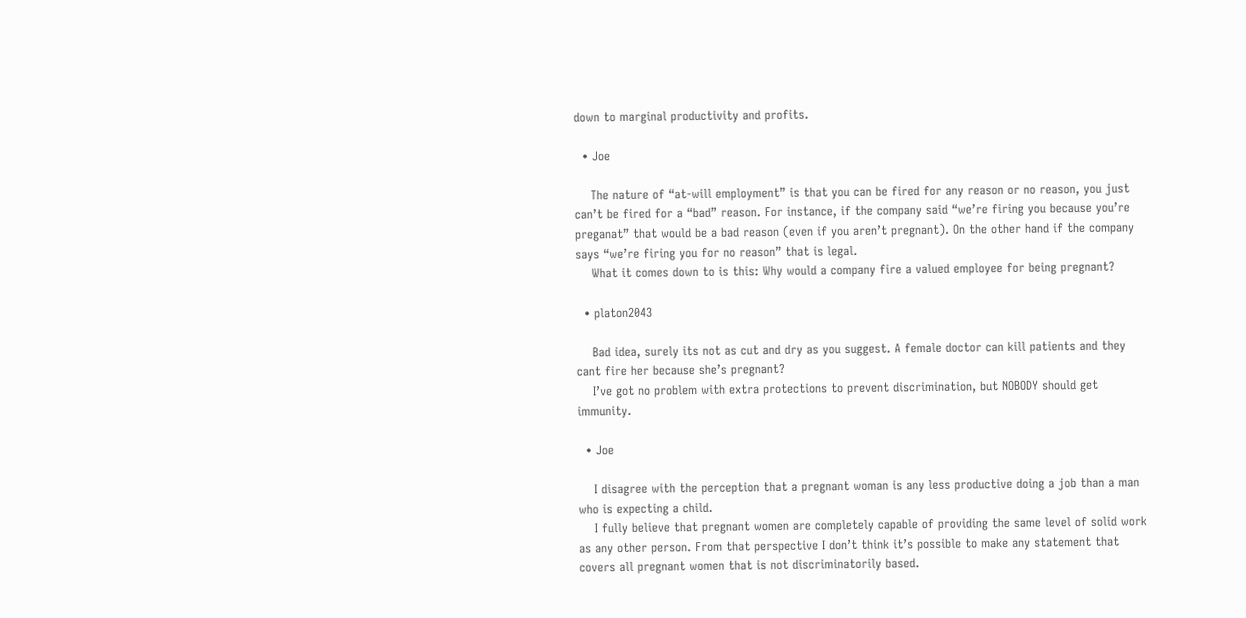down to marginal productivity and profits.

  • Joe

    The nature of “at-will employment” is that you can be fired for any reason or no reason, you just can’t be fired for a “bad” reason. For instance, if the company said “we’re firing you because you’re preganat” that would be a bad reason (even if you aren’t pregnant). On the other hand if the company says “we’re firing you for no reason” that is legal.
    What it comes down to is this: Why would a company fire a valued employee for being pregnant?

  • platon2043

    Bad idea, surely its not as cut and dry as you suggest. A female doctor can kill patients and they cant fire her because she’s pregnant?
    I’ve got no problem with extra protections to prevent discrimination, but NOBODY should get immunity.

  • Joe

    I disagree with the perception that a pregnant woman is any less productive doing a job than a man who is expecting a child.
    I fully believe that pregnant women are completely capable of providing the same level of solid work as any other person. From that perspective I don’t think it’s possible to make any statement that covers all pregnant women that is not discriminatorily based.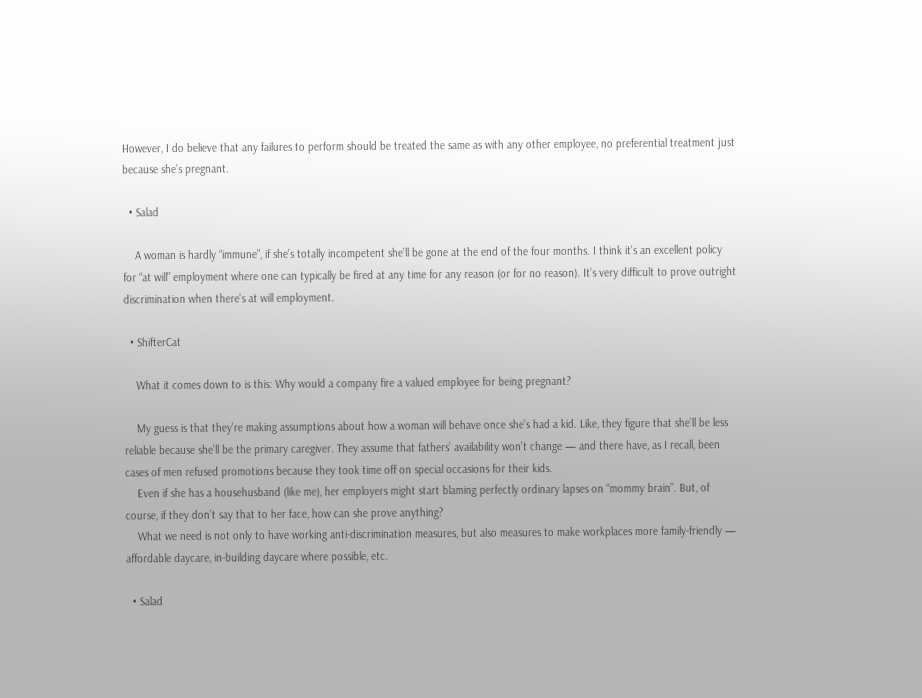However, I do believe that any failures to perform should be treated the same as with any other employee, no preferential treatment just because she’s pregnant.

  • Salad

    A woman is hardly “immune”, if she’s totally incompetent she’ll be gone at the end of the four months. I think it’s an excellent policy for “at will” employment where one can typically be fired at any time for any reason (or for no reason). It’s very difficult to prove outright discrimination when there’s at will employment.

  • ShifterCat

    What it comes down to is this: Why would a company fire a valued employee for being pregnant?

    My guess is that they’re making assumptions about how a woman will behave once she’s had a kid. Like, they figure that she’ll be less reliable because she’ll be the primary caregiver. They assume that fathers’ availability won’t change — and there have, as I recall, been cases of men refused promotions because they took time off on special occasions for their kids.
    Even if she has a househusband (like me), her employers might start blaming perfectly ordinary lapses on “mommy brain”. But, of course, if they don’t say that to her face, how can she prove anything?
    What we need is not only to have working anti-discrimination measures, but also measures to make workplaces more family-friendly — affordable daycare, in-building daycare where possible, etc.

  • Salad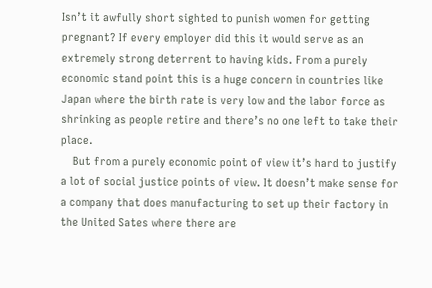Isn’t it awfully short sighted to punish women for getting pregnant? If every employer did this it would serve as an extremely strong deterrent to having kids. From a purely economic stand point this is a huge concern in countries like Japan where the birth rate is very low and the labor force as shrinking as people retire and there’s no one left to take their place.
    But from a purely economic point of view it’s hard to justify a lot of social justice points of view. It doesn’t make sense for a company that does manufacturing to set up their factory in the United Sates where there are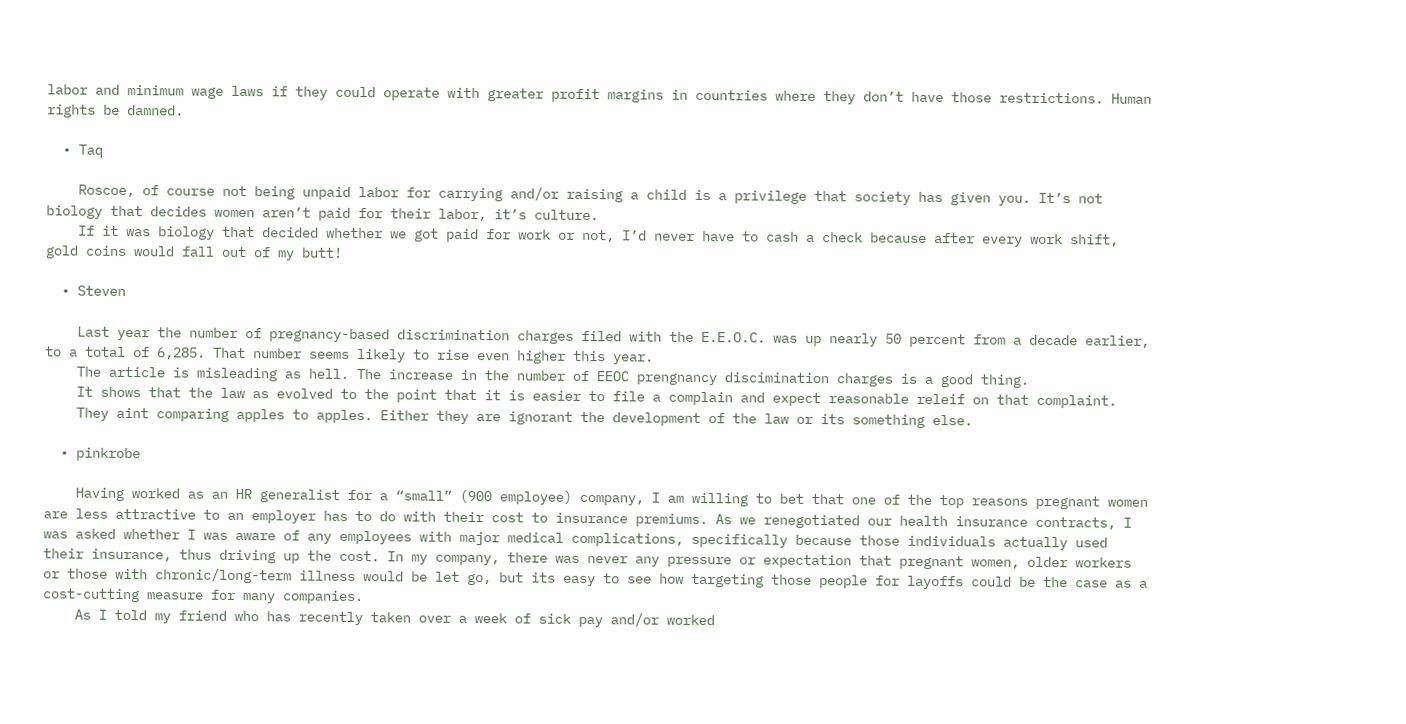labor and minimum wage laws if they could operate with greater profit margins in countries where they don’t have those restrictions. Human rights be damned.

  • Taq

    Roscoe, of course not being unpaid labor for carrying and/or raising a child is a privilege that society has given you. It’s not biology that decides women aren’t paid for their labor, it’s culture.
    If it was biology that decided whether we got paid for work or not, I’d never have to cash a check because after every work shift, gold coins would fall out of my butt!

  • Steven

    Last year the number of pregnancy-based discrimination charges filed with the E.E.O.C. was up nearly 50 percent from a decade earlier, to a total of 6,285. That number seems likely to rise even higher this year.
    The article is misleading as hell. The increase in the number of EEOC prengnancy discimination charges is a good thing.
    It shows that the law as evolved to the point that it is easier to file a complain and expect reasonable releif on that complaint.
    They aint comparing apples to apples. Either they are ignorant the development of the law or its something else.

  • pinkrobe

    Having worked as an HR generalist for a “small” (900 employee) company, I am willing to bet that one of the top reasons pregnant women are less attractive to an employer has to do with their cost to insurance premiums. As we renegotiated our health insurance contracts, I was asked whether I was aware of any employees with major medical complications, specifically because those individuals actually used their insurance, thus driving up the cost. In my company, there was never any pressure or expectation that pregnant women, older workers or those with chronic/long-term illness would be let go, but its easy to see how targeting those people for layoffs could be the case as a cost-cutting measure for many companies.
    As I told my friend who has recently taken over a week of sick pay and/or worked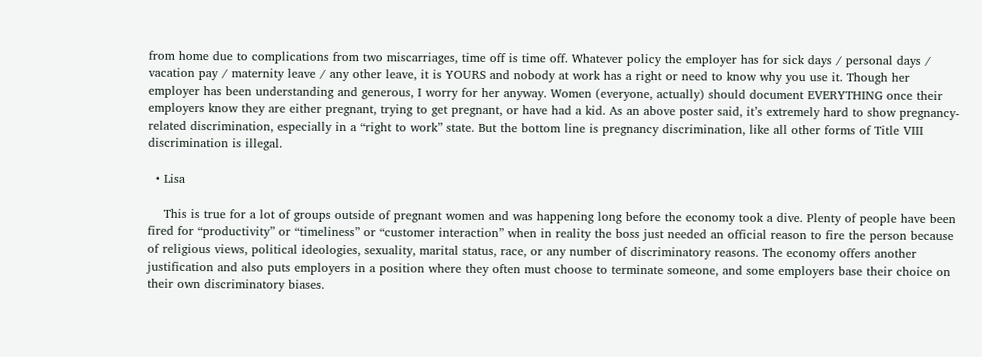from home due to complications from two miscarriages, time off is time off. Whatever policy the employer has for sick days / personal days / vacation pay / maternity leave / any other leave, it is YOURS and nobody at work has a right or need to know why you use it. Though her employer has been understanding and generous, I worry for her anyway. Women (everyone, actually) should document EVERYTHING once their employers know they are either pregnant, trying to get pregnant, or have had a kid. As an above poster said, it’s extremely hard to show pregnancy-related discrimination, especially in a “right to work” state. But the bottom line is pregnancy discrimination, like all other forms of Title VIII discrimination is illegal.

  • Lisa

    This is true for a lot of groups outside of pregnant women and was happening long before the economy took a dive. Plenty of people have been fired for “productivity” or “timeliness” or “customer interaction” when in reality the boss just needed an official reason to fire the person because of religious views, political ideologies, sexuality, marital status, race, or any number of discriminatory reasons. The economy offers another justification and also puts employers in a position where they often must choose to terminate someone, and some employers base their choice on their own discriminatory biases.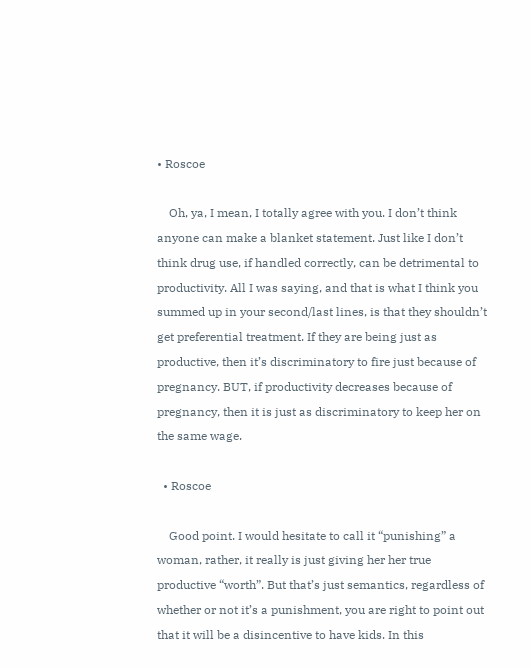• Roscoe

    Oh, ya, I mean, I totally agree with you. I don’t think anyone can make a blanket statement. Just like I don’t think drug use, if handled correctly, can be detrimental to productivity. All I was saying, and that is what I think you summed up in your second/last lines, is that they shouldn’t get preferential treatment. If they are being just as productive, then it’s discriminatory to fire just because of pregnancy. BUT, if productivity decreases because of pregnancy, then it is just as discriminatory to keep her on the same wage.

  • Roscoe

    Good point. I would hesitate to call it “punishing” a woman, rather, it really is just giving her her true productive “worth”. But that’s just semantics, regardless of whether or not it’s a punishment, you are right to point out that it will be a disincentive to have kids. In this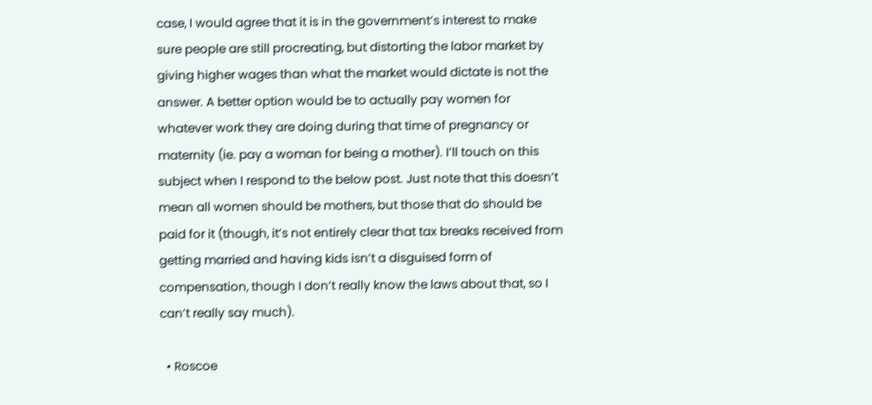case, I would agree that it is in the government’s interest to make sure people are still procreating, but distorting the labor market by giving higher wages than what the market would dictate is not the answer. A better option would be to actually pay women for whatever work they are doing during that time of pregnancy or maternity (ie. pay a woman for being a mother). I’ll touch on this subject when I respond to the below post. Just note that this doesn’t mean all women should be mothers, but those that do should be paid for it (though, it’s not entirely clear that tax breaks received from getting married and having kids isn’t a disguised form of compensation, though I don’t really know the laws about that, so I can’t really say much).

  • Roscoe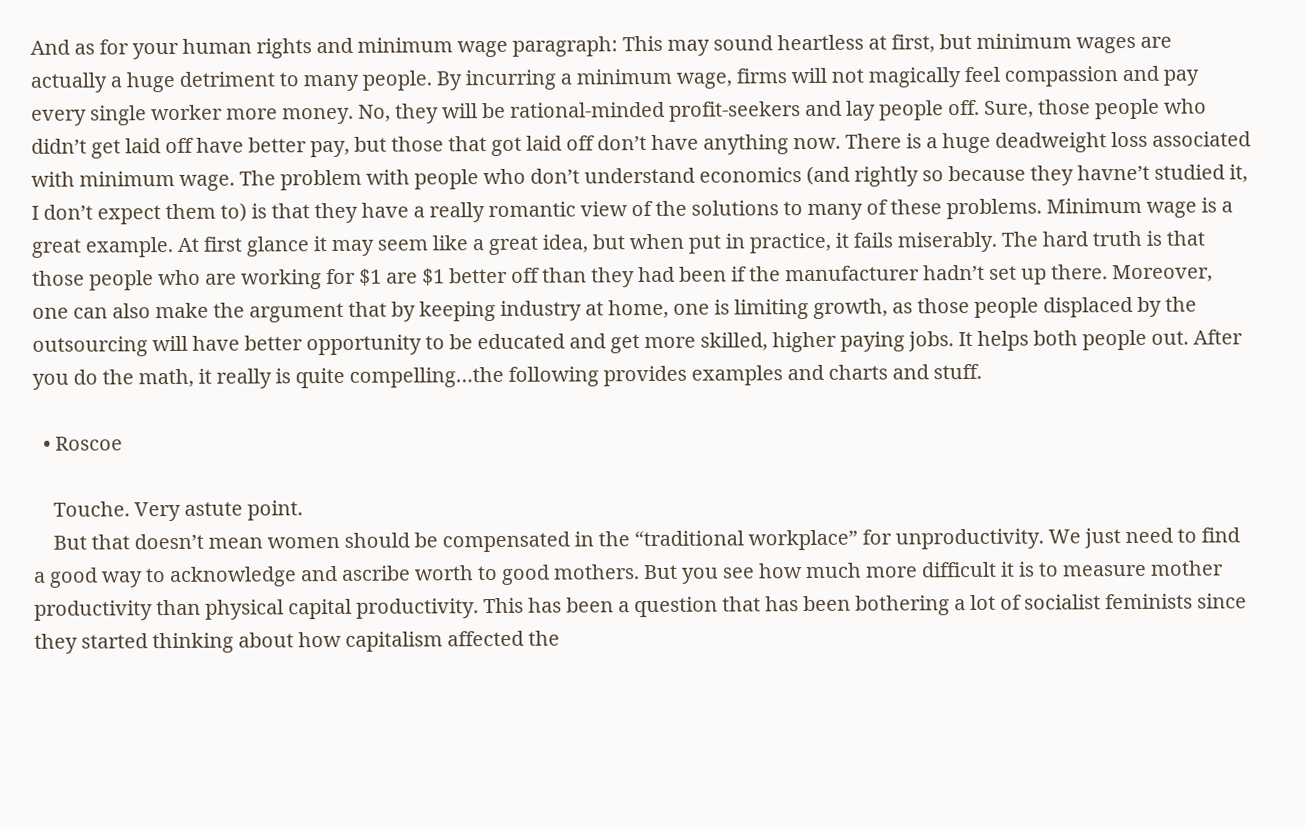And as for your human rights and minimum wage paragraph: This may sound heartless at first, but minimum wages are actually a huge detriment to many people. By incurring a minimum wage, firms will not magically feel compassion and pay every single worker more money. No, they will be rational-minded profit-seekers and lay people off. Sure, those people who didn’t get laid off have better pay, but those that got laid off don’t have anything now. There is a huge deadweight loss associated with minimum wage. The problem with people who don’t understand economics (and rightly so because they havne’t studied it, I don’t expect them to) is that they have a really romantic view of the solutions to many of these problems. Minimum wage is a great example. At first glance it may seem like a great idea, but when put in practice, it fails miserably. The hard truth is that those people who are working for $1 are $1 better off than they had been if the manufacturer hadn’t set up there. Moreover, one can also make the argument that by keeping industry at home, one is limiting growth, as those people displaced by the outsourcing will have better opportunity to be educated and get more skilled, higher paying jobs. It helps both people out. After you do the math, it really is quite compelling…the following provides examples and charts and stuff.

  • Roscoe

    Touche. Very astute point.
    But that doesn’t mean women should be compensated in the “traditional workplace” for unproductivity. We just need to find a good way to acknowledge and ascribe worth to good mothers. But you see how much more difficult it is to measure mother productivity than physical capital productivity. This has been a question that has been bothering a lot of socialist feminists since they started thinking about how capitalism affected the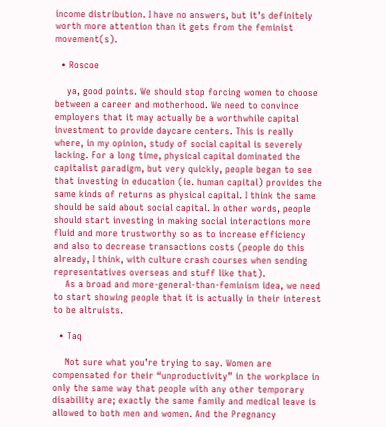income distribution. I have no answers, but it’s definitely worth more attention than it gets from the feminist movement(s).

  • Roscoe

    ya, good points. We should stop forcing women to choose between a career and motherhood. We need to convince employers that it may actually be a worthwhile capital investment to provide daycare centers. This is really where, in my opinion, study of social capital is severely lacking. For a long time, physical capital dominated the capitalist paradigm, but very quickly, people began to see that investing in education (ie. human capital) provides the same kinds of returns as physical capital. I think the same should be said about social capital. In other words, people should start investing in making social interactions more fluid and more trustworthy so as to increase efficiency and also to decrease transactions costs (people do this already, I think, with culture crash courses when sending representatives overseas and stuff like that).
    As a broad and more-general-than-feminism idea, we need to start showing people that it is actually in their interest to be altruists.

  • Taq

    Not sure what you’re trying to say. Women are compensated for their “unproductivity” in the workplace in only the same way that people with any other temporary disability are; exactly the same family and medical leave is allowed to both men and women. And the Pregnancy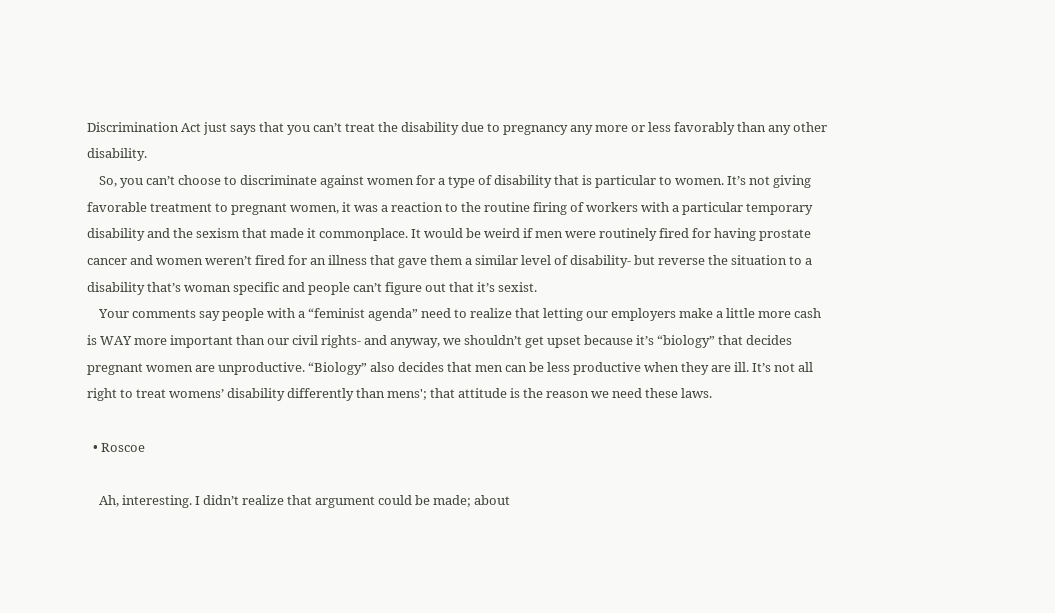Discrimination Act just says that you can’t treat the disability due to pregnancy any more or less favorably than any other disability.
    So, you can’t choose to discriminate against women for a type of disability that is particular to women. It’s not giving favorable treatment to pregnant women, it was a reaction to the routine firing of workers with a particular temporary disability and the sexism that made it commonplace. It would be weird if men were routinely fired for having prostate cancer and women weren’t fired for an illness that gave them a similar level of disability- but reverse the situation to a disability that’s woman specific and people can’t figure out that it’s sexist.
    Your comments say people with a “feminist agenda” need to realize that letting our employers make a little more cash is WAY more important than our civil rights- and anyway, we shouldn’t get upset because it’s “biology” that decides pregnant women are unproductive. “Biology” also decides that men can be less productive when they are ill. It’s not all right to treat womens’ disability differently than mens'; that attitude is the reason we need these laws.

  • Roscoe

    Ah, interesting. I didn’t realize that argument could be made; about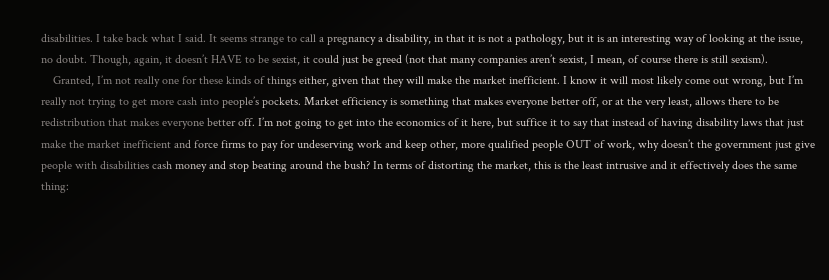disabilities. I take back what I said. It seems strange to call a pregnancy a disability, in that it is not a pathology, but it is an interesting way of looking at the issue, no doubt. Though, again, it doesn’t HAVE to be sexist, it could just be greed (not that many companies aren’t sexist, I mean, of course there is still sexism).
    Granted, I’m not really one for these kinds of things either, given that they will make the market inefficient. I know it will most likely come out wrong, but I’m really not trying to get more cash into people’s pockets. Market efficiency is something that makes everyone better off, or at the very least, allows there to be redistribution that makes everyone better off. I’m not going to get into the economics of it here, but suffice it to say that instead of having disability laws that just make the market inefficient and force firms to pay for undeserving work and keep other, more qualified people OUT of work, why doesn’t the government just give people with disabilities cash money and stop beating around the bush? In terms of distorting the market, this is the least intrusive and it effectively does the same thing: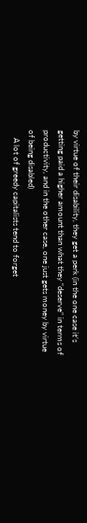by virtue of their disability, they get a perk (in the one case it’s getting paid a higher amount than what they “deserve” in terms of productivity, and in the other case, one just gets money by virtue of being disabled)
    A lot of greedy capitalists tend to forget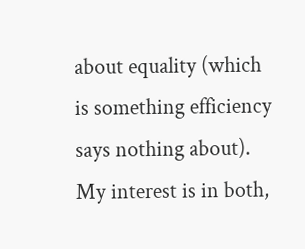about equality (which is something efficiency says nothing about). My interest is in both,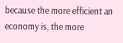because the more efficient an economy is, the more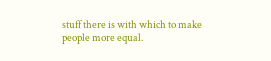stuff there is with which to make people more equal.